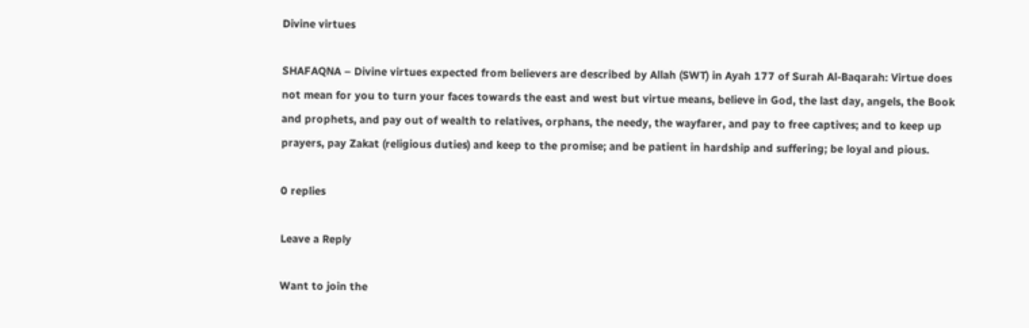Divine virtues

SHAFAQNA – Divine virtues expected from believers are described by Allah (SWT) in Ayah 177 of Surah Al-Baqarah: Virtue does not mean for you to turn your faces towards the east and west but virtue means, believe in God, the last day, angels, the Book and prophets, and pay out of wealth to relatives, orphans, the needy, the wayfarer, and pay to free captives; and to keep up prayers, pay Zakat (religious duties) and keep to the promise; and be patient in hardship and suffering; be loyal and pious.

0 replies

Leave a Reply

Want to join the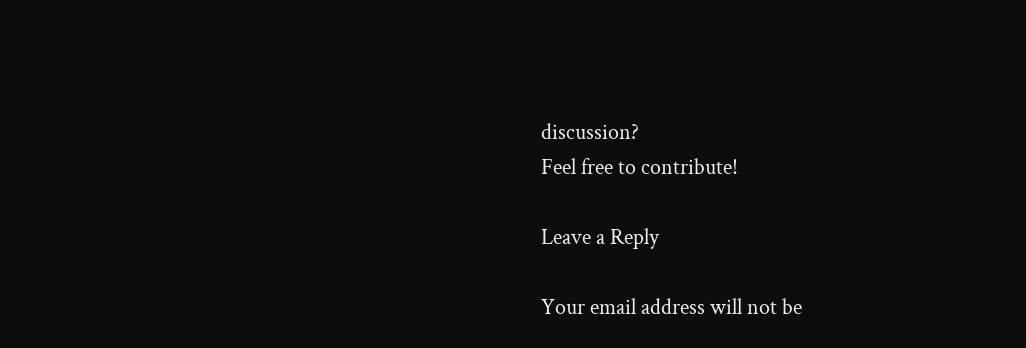discussion?
Feel free to contribute!

Leave a Reply

Your email address will not be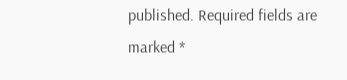published. Required fields are marked *